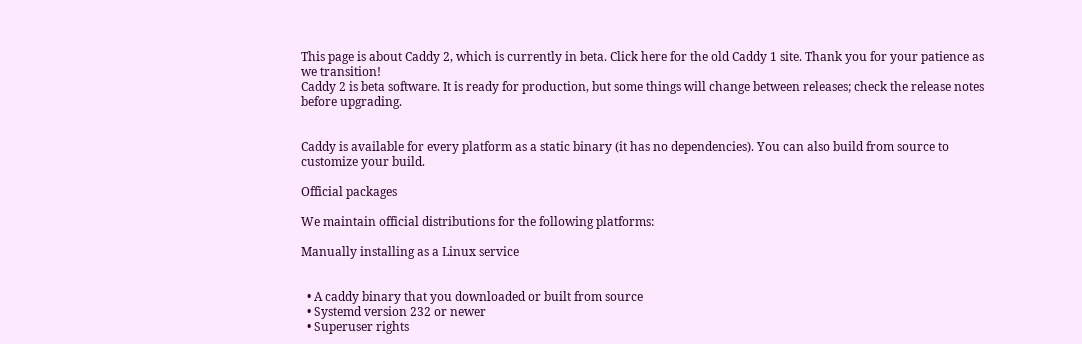This page is about Caddy 2, which is currently in beta. Click here for the old Caddy 1 site. Thank you for your patience as we transition!
Caddy 2 is beta software. It is ready for production, but some things will change between releases; check the release notes before upgrading.


Caddy is available for every platform as a static binary (it has no dependencies). You can also build from source to customize your build.

Official packages

We maintain official distributions for the following platforms:

Manually installing as a Linux service


  • A caddy binary that you downloaded or built from source
  • Systemd version 232 or newer
  • Superuser rights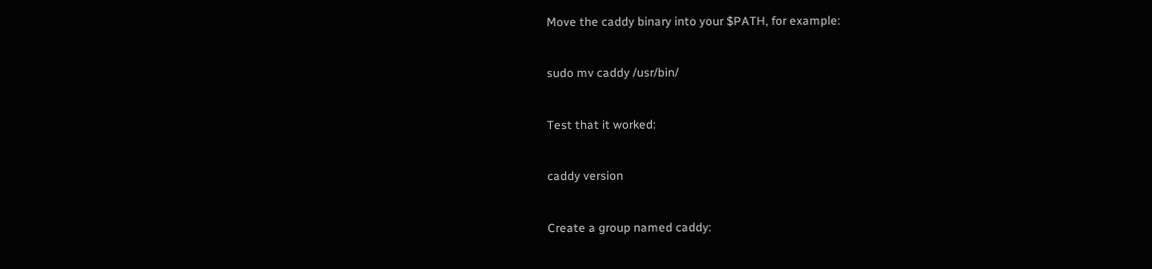Move the caddy binary into your $PATH, for example:

sudo mv caddy /usr/bin/

Test that it worked:

caddy version

Create a group named caddy: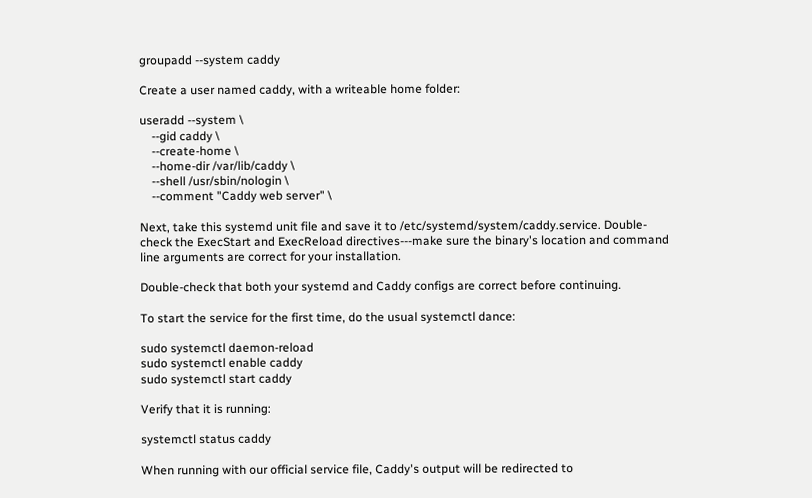groupadd --system caddy

Create a user named caddy, with a writeable home folder:

useradd --system \
    --gid caddy \
    --create-home \
    --home-dir /var/lib/caddy \
    --shell /usr/sbin/nologin \
    --comment "Caddy web server" \

Next, take this systemd unit file and save it to /etc/systemd/system/caddy.service. Double-check the ExecStart and ExecReload directives---make sure the binary's location and command line arguments are correct for your installation.

Double-check that both your systemd and Caddy configs are correct before continuing.

To start the service for the first time, do the usual systemctl dance:

sudo systemctl daemon-reload
sudo systemctl enable caddy
sudo systemctl start caddy

Verify that it is running:

systemctl status caddy

When running with our official service file, Caddy's output will be redirected to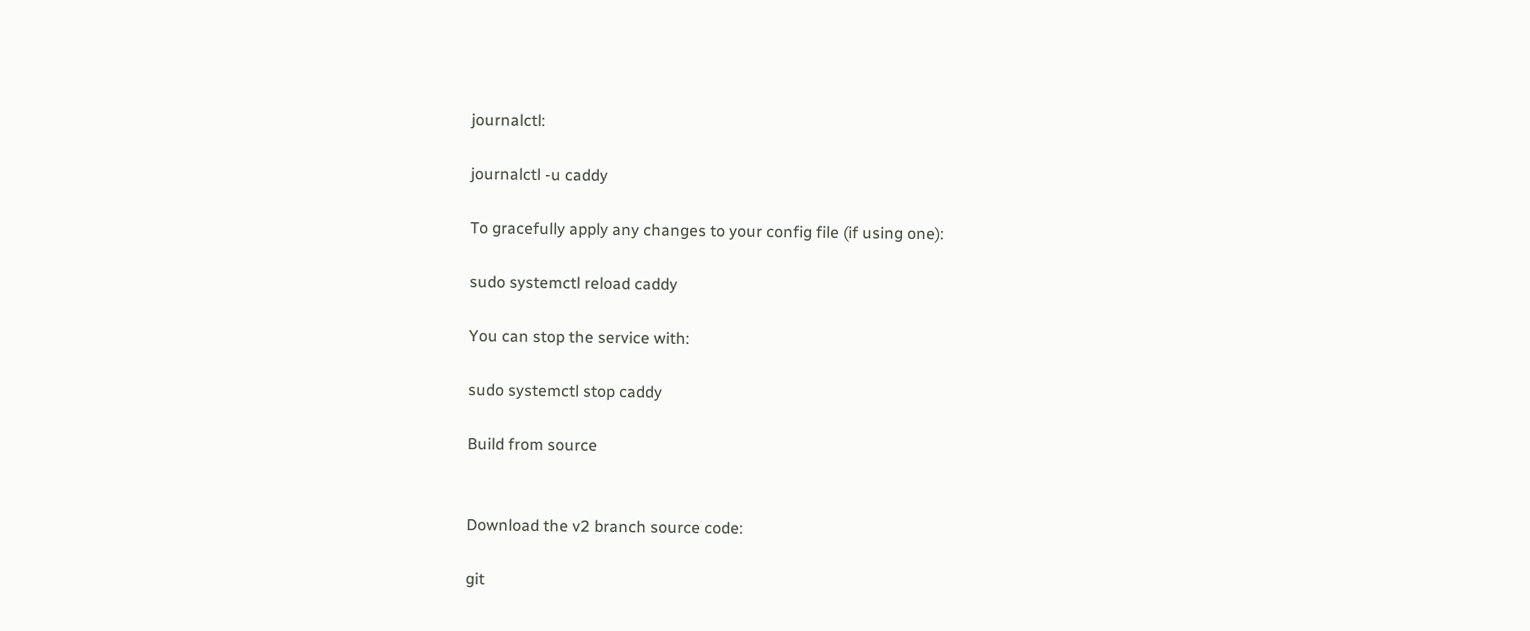journalctl:

journalctl -u caddy

To gracefully apply any changes to your config file (if using one):

sudo systemctl reload caddy

You can stop the service with:

sudo systemctl stop caddy

Build from source


Download the v2 branch source code:

git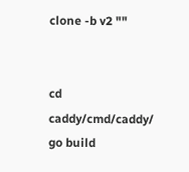clone -b v2 ""


cd caddy/cmd/caddy/
go build